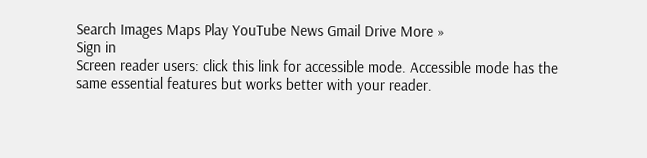Search Images Maps Play YouTube News Gmail Drive More »
Sign in
Screen reader users: click this link for accessible mode. Accessible mode has the same essential features but works better with your reader.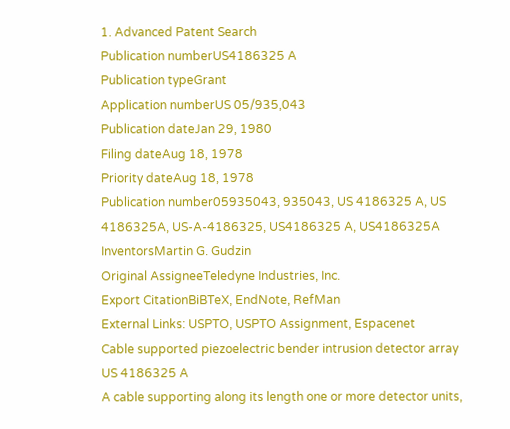1. Advanced Patent Search
Publication numberUS4186325 A
Publication typeGrant
Application numberUS 05/935,043
Publication dateJan 29, 1980
Filing dateAug 18, 1978
Priority dateAug 18, 1978
Publication number05935043, 935043, US 4186325 A, US 4186325A, US-A-4186325, US4186325 A, US4186325A
InventorsMartin G. Gudzin
Original AssigneeTeledyne Industries, Inc.
Export CitationBiBTeX, EndNote, RefMan
External Links: USPTO, USPTO Assignment, Espacenet
Cable supported piezoelectric bender intrusion detector array
US 4186325 A
A cable supporting along its length one or more detector units,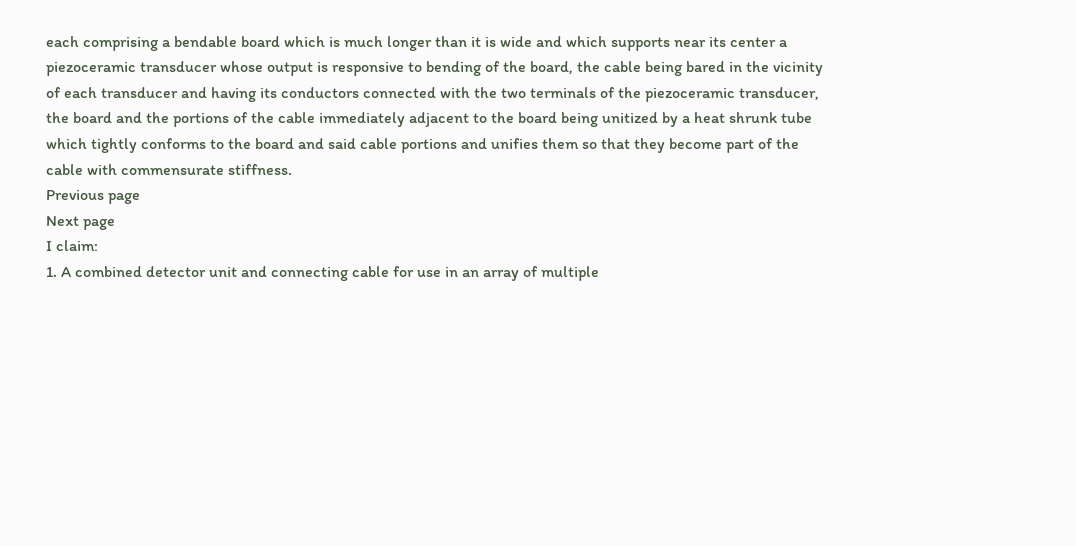each comprising a bendable board which is much longer than it is wide and which supports near its center a piezoceramic transducer whose output is responsive to bending of the board, the cable being bared in the vicinity of each transducer and having its conductors connected with the two terminals of the piezoceramic transducer, the board and the portions of the cable immediately adjacent to the board being unitized by a heat shrunk tube which tightly conforms to the board and said cable portions and unifies them so that they become part of the cable with commensurate stiffness.
Previous page
Next page
I claim:
1. A combined detector unit and connecting cable for use in an array of multiple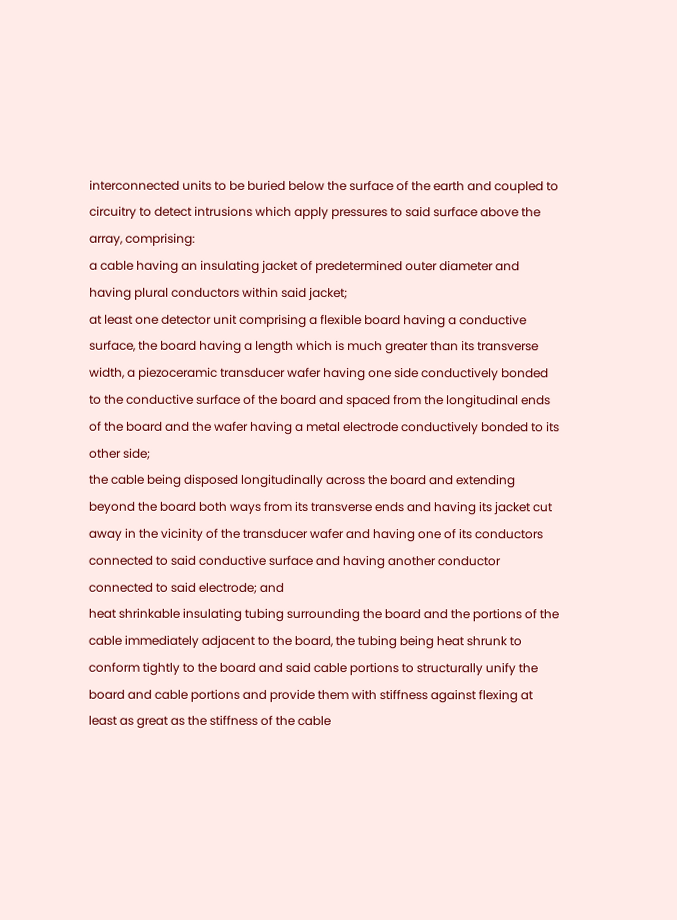interconnected units to be buried below the surface of the earth and coupled to circuitry to detect intrusions which apply pressures to said surface above the array, comprising:
a cable having an insulating jacket of predetermined outer diameter and having plural conductors within said jacket;
at least one detector unit comprising a flexible board having a conductive surface, the board having a length which is much greater than its transverse width, a piezoceramic transducer wafer having one side conductively bonded to the conductive surface of the board and spaced from the longitudinal ends of the board and the wafer having a metal electrode conductively bonded to its other side;
the cable being disposed longitudinally across the board and extending beyond the board both ways from its transverse ends and having its jacket cut away in the vicinity of the transducer wafer and having one of its conductors connected to said conductive surface and having another conductor connected to said electrode; and
heat shrinkable insulating tubing surrounding the board and the portions of the cable immediately adjacent to the board, the tubing being heat shrunk to conform tightly to the board and said cable portions to structurally unify the board and cable portions and provide them with stiffness against flexing at least as great as the stiffness of the cable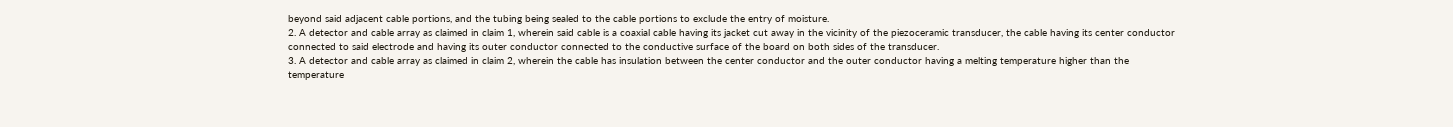beyond said adjacent cable portions, and the tubing being sealed to the cable portions to exclude the entry of moisture.
2. A detector and cable array as claimed in claim 1, wherein said cable is a coaxial cable having its jacket cut away in the vicinity of the piezoceramic transducer, the cable having its center conductor connected to said electrode and having its outer conductor connected to the conductive surface of the board on both sides of the transducer.
3. A detector and cable array as claimed in claim 2, wherein the cable has insulation between the center conductor and the outer conductor having a melting temperature higher than the temperature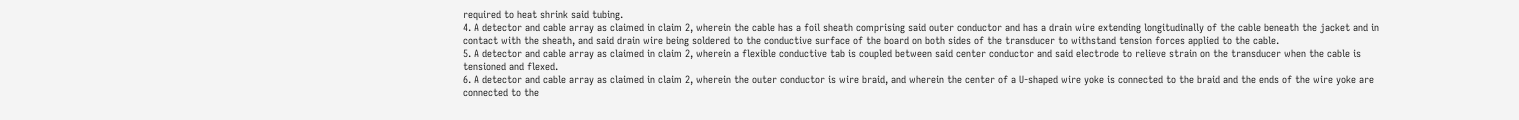required to heat shrink said tubing.
4. A detector and cable array as claimed in claim 2, wherein the cable has a foil sheath comprising said outer conductor and has a drain wire extending longitudinally of the cable beneath the jacket and in contact with the sheath, and said drain wire being soldered to the conductive surface of the board on both sides of the transducer to withstand tension forces applied to the cable.
5. A detector and cable array as claimed in claim 2, wherein a flexible conductive tab is coupled between said center conductor and said electrode to relieve strain on the transducer when the cable is tensioned and flexed.
6. A detector and cable array as claimed in claim 2, wherein the outer conductor is wire braid, and wherein the center of a U-shaped wire yoke is connected to the braid and the ends of the wire yoke are connected to the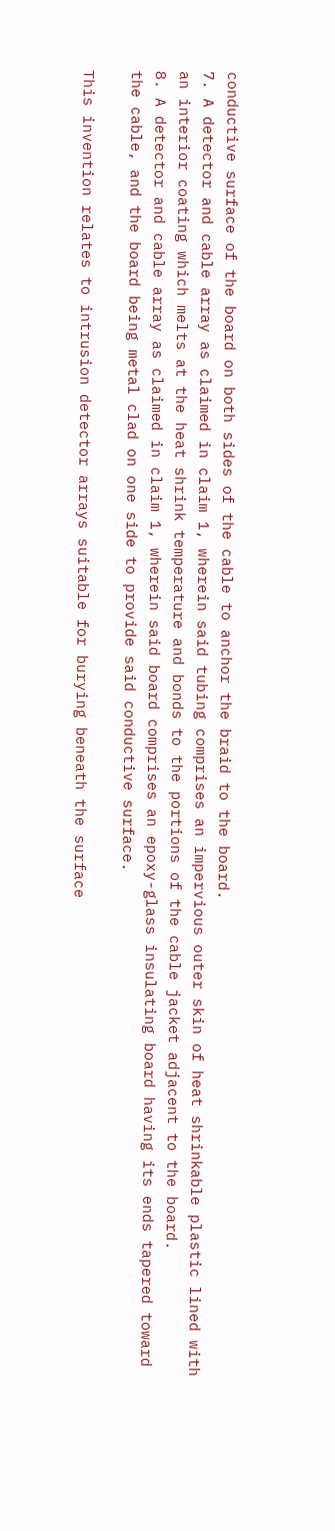conductive surface of the board on both sides of the cable to anchor the braid to the board.
7. A detector and cable array as claimed in claim 1, wherein said tubing comprises an impervious outer skin of heat shrinkable plastic lined with an interior coating which melts at the heat shrink temperature and bonds to the portions of the cable jacket adjacent to the board.
8. A detector and cable array as claimed in claim 1, wherein said board comprises an epoxy-glass insulating board having its ends tapered toward the cable, and the board being metal clad on one side to provide said conductive surface.

This invention relates to intrusion detector arrays suitable for burying beneath the surface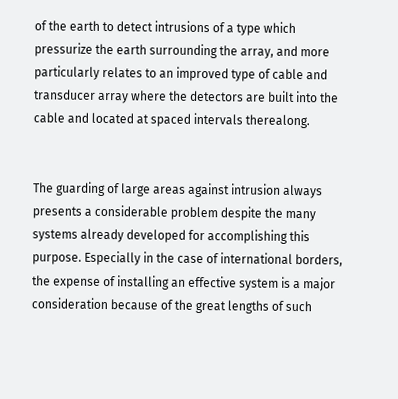of the earth to detect intrusions of a type which pressurize the earth surrounding the array, and more particularly relates to an improved type of cable and transducer array where the detectors are built into the cable and located at spaced intervals therealong.


The guarding of large areas against intrusion always presents a considerable problem despite the many systems already developed for accomplishing this purpose. Especially in the case of international borders, the expense of installing an effective system is a major consideration because of the great lengths of such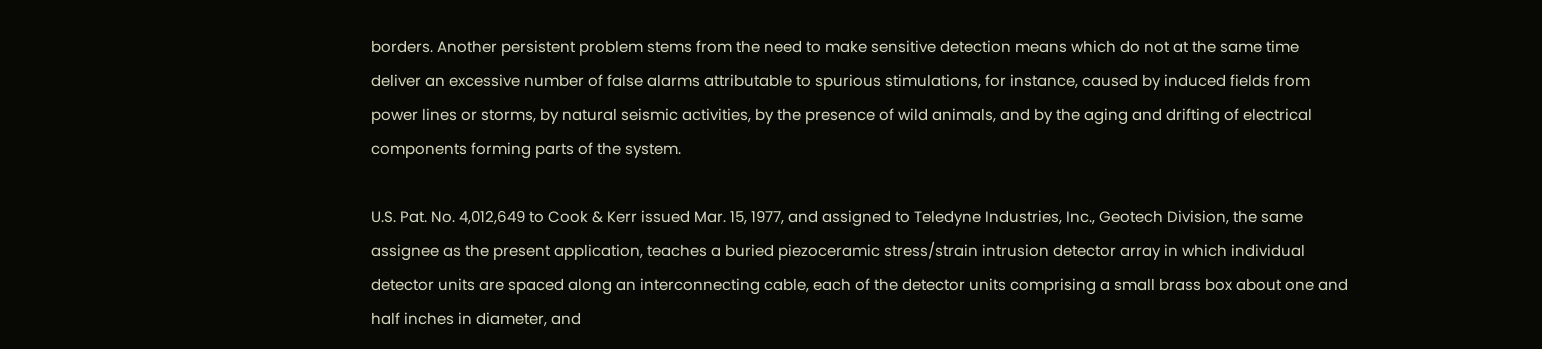borders. Another persistent problem stems from the need to make sensitive detection means which do not at the same time deliver an excessive number of false alarms attributable to spurious stimulations, for instance, caused by induced fields from power lines or storms, by natural seismic activities, by the presence of wild animals, and by the aging and drifting of electrical components forming parts of the system.

U.S. Pat. No. 4,012,649 to Cook & Kerr issued Mar. 15, 1977, and assigned to Teledyne Industries, Inc., Geotech Division, the same assignee as the present application, teaches a buried piezoceramic stress/strain intrusion detector array in which individual detector units are spaced along an interconnecting cable, each of the detector units comprising a small brass box about one and half inches in diameter, and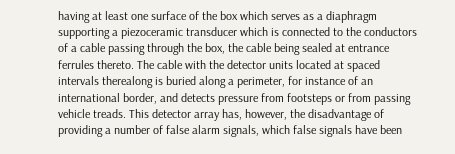having at least one surface of the box which serves as a diaphragm supporting a piezoceramic transducer which is connected to the conductors of a cable passing through the box, the cable being sealed at entrance ferrules thereto. The cable with the detector units located at spaced intervals therealong is buried along a perimeter, for instance of an international border, and detects pressure from footsteps or from passing vehicle treads. This detector array has, however, the disadvantage of providing a number of false alarm signals, which false signals have been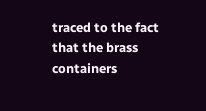traced to the fact that the brass containers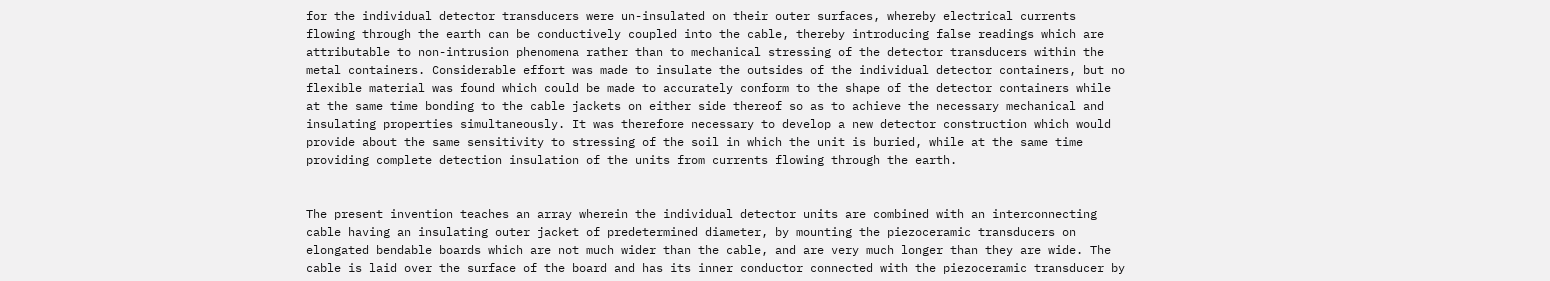for the individual detector transducers were un-insulated on their outer surfaces, whereby electrical currents flowing through the earth can be conductively coupled into the cable, thereby introducing false readings which are attributable to non-intrusion phenomena rather than to mechanical stressing of the detector transducers within the metal containers. Considerable effort was made to insulate the outsides of the individual detector containers, but no flexible material was found which could be made to accurately conform to the shape of the detector containers while at the same time bonding to the cable jackets on either side thereof so as to achieve the necessary mechanical and insulating properties simultaneously. It was therefore necessary to develop a new detector construction which would provide about the same sensitivity to stressing of the soil in which the unit is buried, while at the same time providing complete detection insulation of the units from currents flowing through the earth.


The present invention teaches an array wherein the individual detector units are combined with an interconnecting cable having an insulating outer jacket of predetermined diameter, by mounting the piezoceramic transducers on elongated bendable boards which are not much wider than the cable, and are very much longer than they are wide. The cable is laid over the surface of the board and has its inner conductor connected with the piezoceramic transducer by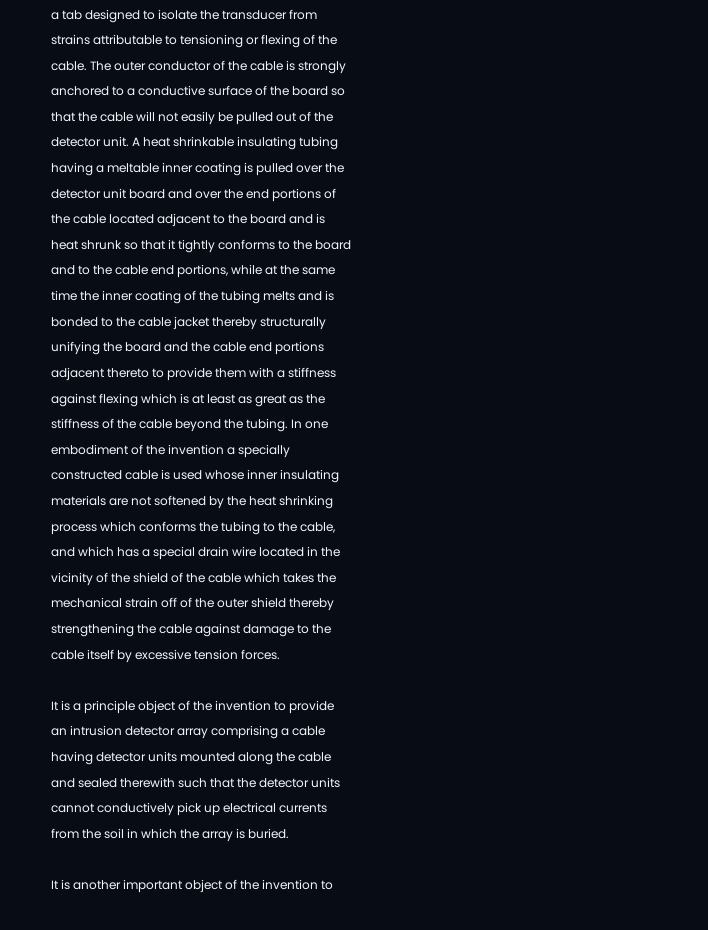a tab designed to isolate the transducer from strains attributable to tensioning or flexing of the cable. The outer conductor of the cable is strongly anchored to a conductive surface of the board so that the cable will not easily be pulled out of the detector unit. A heat shrinkable insulating tubing having a meltable inner coating is pulled over the detector unit board and over the end portions of the cable located adjacent to the board and is heat shrunk so that it tightly conforms to the board and to the cable end portions, while at the same time the inner coating of the tubing melts and is bonded to the cable jacket thereby structurally unifying the board and the cable end portions adjacent thereto to provide them with a stiffness against flexing which is at least as great as the stiffness of the cable beyond the tubing. In one embodiment of the invention a specially constructed cable is used whose inner insulating materials are not softened by the heat shrinking process which conforms the tubing to the cable, and which has a special drain wire located in the vicinity of the shield of the cable which takes the mechanical strain off of the outer shield thereby strengthening the cable against damage to the cable itself by excessive tension forces.

It is a principle object of the invention to provide an intrusion detector array comprising a cable having detector units mounted along the cable and sealed therewith such that the detector units cannot conductively pick up electrical currents from the soil in which the array is buried.

It is another important object of the invention to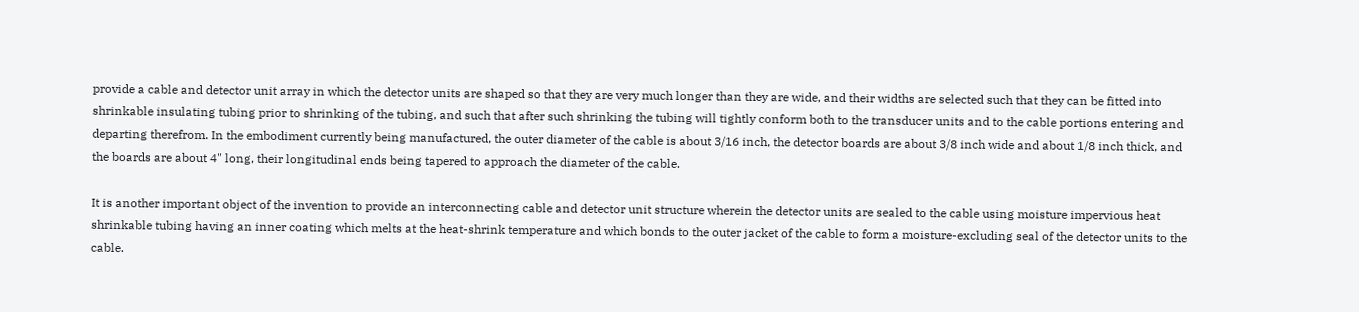provide a cable and detector unit array in which the detector units are shaped so that they are very much longer than they are wide, and their widths are selected such that they can be fitted into shrinkable insulating tubing prior to shrinking of the tubing, and such that after such shrinking the tubing will tightly conform both to the transducer units and to the cable portions entering and departing therefrom. In the embodiment currently being manufactured, the outer diameter of the cable is about 3/16 inch, the detector boards are about 3/8 inch wide and about 1/8 inch thick, and the boards are about 4" long, their longitudinal ends being tapered to approach the diameter of the cable.

It is another important object of the invention to provide an interconnecting cable and detector unit structure wherein the detector units are sealed to the cable using moisture impervious heat shrinkable tubing having an inner coating which melts at the heat-shrink temperature and which bonds to the outer jacket of the cable to form a moisture-excluding seal of the detector units to the cable.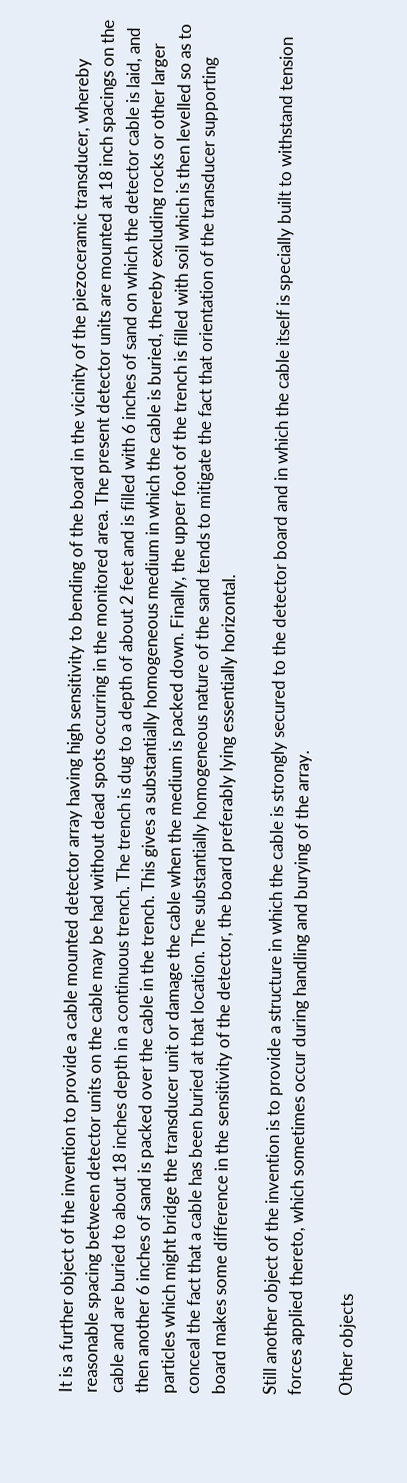It is a further object of the invention to provide a cable mounted detector array having high sensitivity to bending of the board in the vicinity of the piezoceramic transducer, whereby reasonable spacing between detector units on the cable may be had without dead spots occurring in the monitored area. The present detector units are mounted at 18 inch spacings on the cable and are buried to about 18 inches depth in a continuous trench. The trench is dug to a depth of about 2 feet and is filled with 6 inches of sand on which the detector cable is laid, and then another 6 inches of sand is packed over the cable in the trench. This gives a substantially homogeneous medium in which the cable is buried, thereby excluding rocks or other larger particles which might bridge the transducer unit or damage the cable when the medium is packed down. Finally, the upper foot of the trench is filled with soil which is then levelled so as to conceal the fact that a cable has been buried at that location. The substantially homogeneous nature of the sand tends to mitigate the fact that orientation of the transducer supporting board makes some difference in the sensitivity of the detector, the board preferably lying essentially horizontal.

Still another object of the invention is to provide a structure in which the cable is strongly secured to the detector board and in which the cable itself is specially built to withstand tension forces applied thereto, which sometimes occur during handling and burying of the array.

Other objects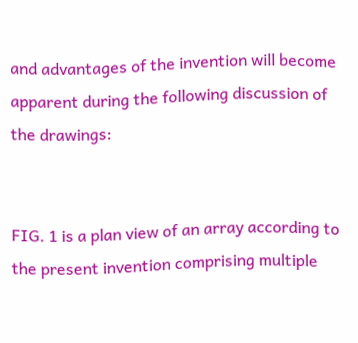and advantages of the invention will become apparent during the following discussion of the drawings:


FIG. 1 is a plan view of an array according to the present invention comprising multiple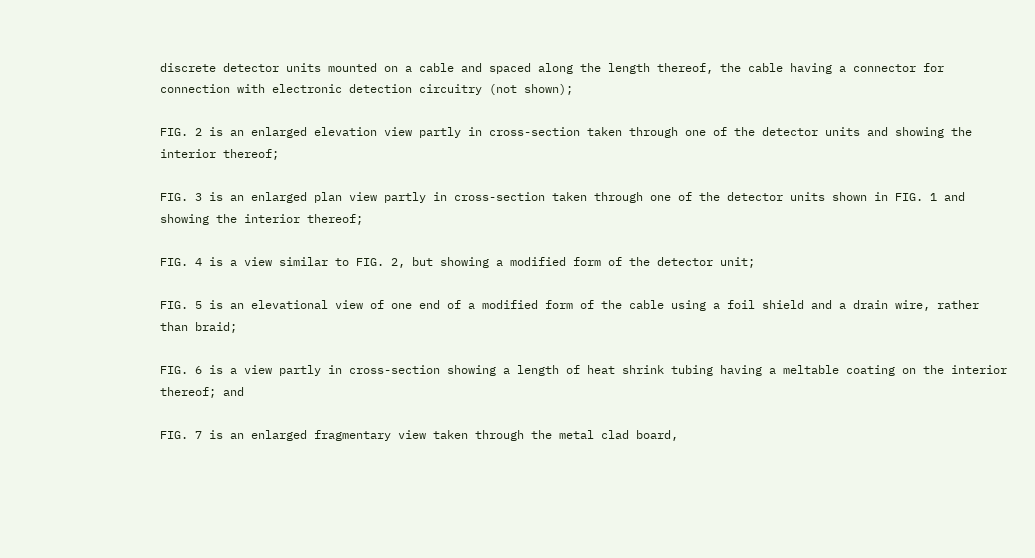discrete detector units mounted on a cable and spaced along the length thereof, the cable having a connector for connection with electronic detection circuitry (not shown);

FIG. 2 is an enlarged elevation view partly in cross-section taken through one of the detector units and showing the interior thereof;

FIG. 3 is an enlarged plan view partly in cross-section taken through one of the detector units shown in FIG. 1 and showing the interior thereof;

FIG. 4 is a view similar to FIG. 2, but showing a modified form of the detector unit;

FIG. 5 is an elevational view of one end of a modified form of the cable using a foil shield and a drain wire, rather than braid;

FIG. 6 is a view partly in cross-section showing a length of heat shrink tubing having a meltable coating on the interior thereof; and

FIG. 7 is an enlarged fragmentary view taken through the metal clad board,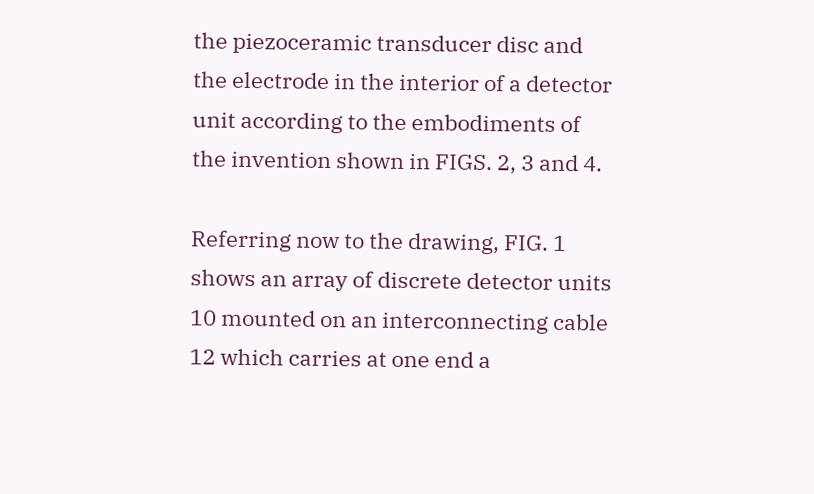the piezoceramic transducer disc and the electrode in the interior of a detector unit according to the embodiments of the invention shown in FIGS. 2, 3 and 4.

Referring now to the drawing, FIG. 1 shows an array of discrete detector units 10 mounted on an interconnecting cable 12 which carries at one end a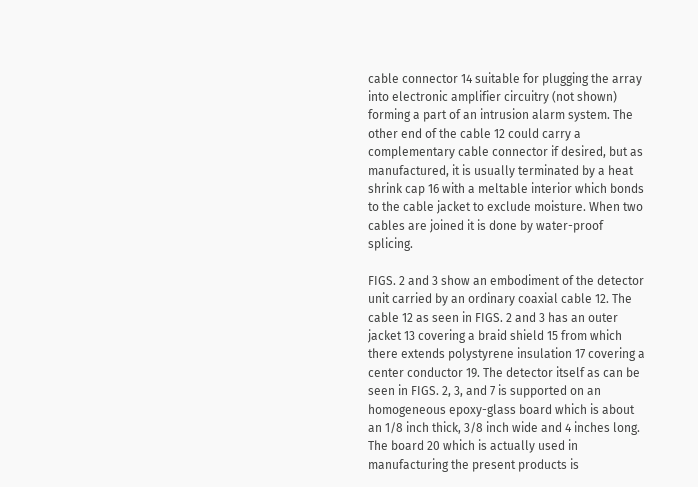cable connector 14 suitable for plugging the array into electronic amplifier circuitry (not shown) forming a part of an intrusion alarm system. The other end of the cable 12 could carry a complementary cable connector if desired, but as manufactured, it is usually terminated by a heat shrink cap 16 with a meltable interior which bonds to the cable jacket to exclude moisture. When two cables are joined it is done by water-proof splicing.

FIGS. 2 and 3 show an embodiment of the detector unit carried by an ordinary coaxial cable 12. The cable 12 as seen in FIGS. 2 and 3 has an outer jacket 13 covering a braid shield 15 from which there extends polystyrene insulation 17 covering a center conductor 19. The detector itself as can be seen in FIGS. 2, 3, and 7 is supported on an homogeneous epoxy-glass board which is about an 1/8 inch thick, 3/8 inch wide and 4 inches long. The board 20 which is actually used in manufacturing the present products is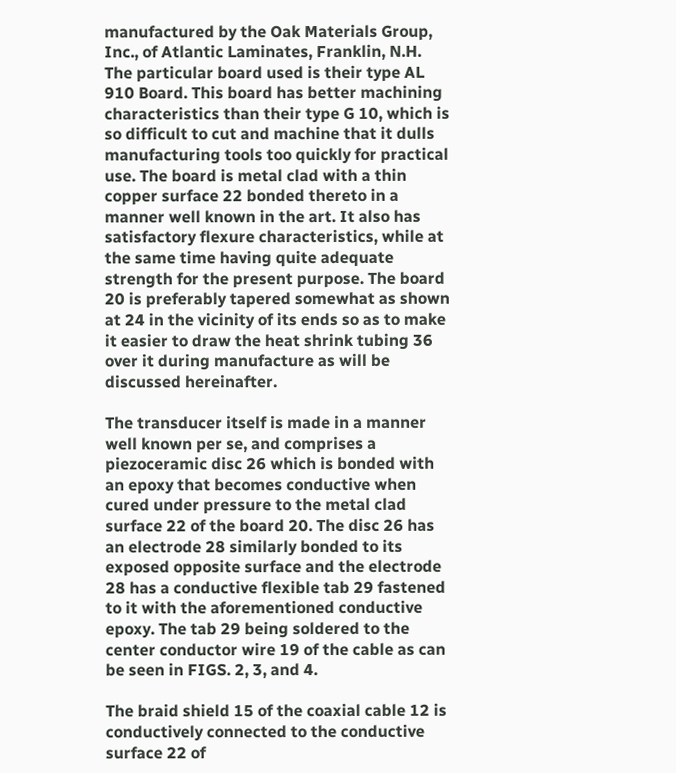manufactured by the Oak Materials Group, Inc., of Atlantic Laminates, Franklin, N.H. The particular board used is their type AL 910 Board. This board has better machining characteristics than their type G 10, which is so difficult to cut and machine that it dulls manufacturing tools too quickly for practical use. The board is metal clad with a thin copper surface 22 bonded thereto in a manner well known in the art. It also has satisfactory flexure characteristics, while at the same time having quite adequate strength for the present purpose. The board 20 is preferably tapered somewhat as shown at 24 in the vicinity of its ends so as to make it easier to draw the heat shrink tubing 36 over it during manufacture as will be discussed hereinafter.

The transducer itself is made in a manner well known per se, and comprises a piezoceramic disc 26 which is bonded with an epoxy that becomes conductive when cured under pressure to the metal clad surface 22 of the board 20. The disc 26 has an electrode 28 similarly bonded to its exposed opposite surface and the electrode 28 has a conductive flexible tab 29 fastened to it with the aforementioned conductive epoxy. The tab 29 being soldered to the center conductor wire 19 of the cable as can be seen in FIGS. 2, 3, and 4.

The braid shield 15 of the coaxial cable 12 is conductively connected to the conductive surface 22 of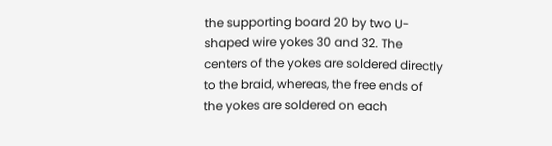the supporting board 20 by two U-shaped wire yokes 30 and 32. The centers of the yokes are soldered directly to the braid, whereas, the free ends of the yokes are soldered on each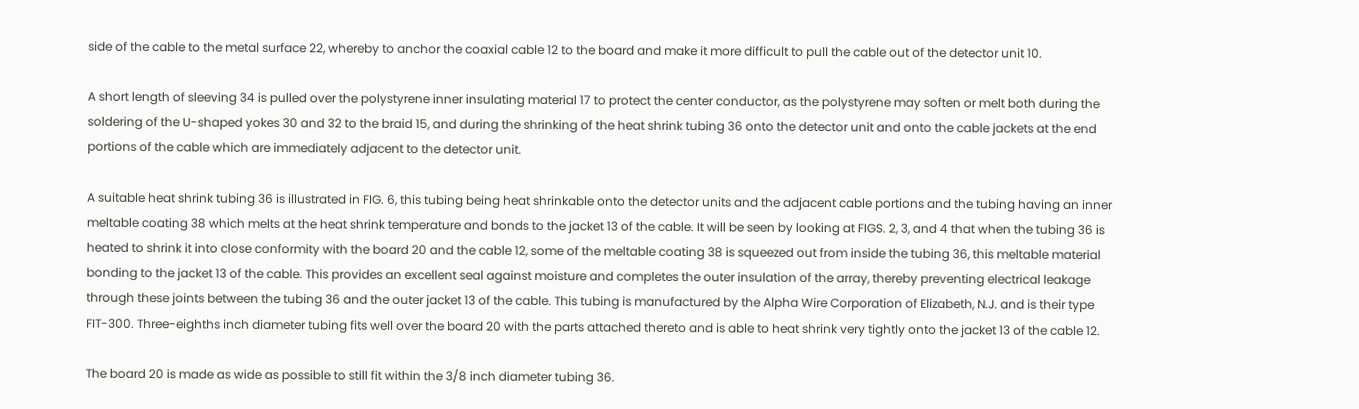side of the cable to the metal surface 22, whereby to anchor the coaxial cable 12 to the board and make it more difficult to pull the cable out of the detector unit 10.

A short length of sleeving 34 is pulled over the polystyrene inner insulating material 17 to protect the center conductor, as the polystyrene may soften or melt both during the soldering of the U-shaped yokes 30 and 32 to the braid 15, and during the shrinking of the heat shrink tubing 36 onto the detector unit and onto the cable jackets at the end portions of the cable which are immediately adjacent to the detector unit.

A suitable heat shrink tubing 36 is illustrated in FIG. 6, this tubing being heat shrinkable onto the detector units and the adjacent cable portions and the tubing having an inner meltable coating 38 which melts at the heat shrink temperature and bonds to the jacket 13 of the cable. It will be seen by looking at FIGS. 2, 3, and 4 that when the tubing 36 is heated to shrink it into close conformity with the board 20 and the cable 12, some of the meltable coating 38 is squeezed out from inside the tubing 36, this meltable material bonding to the jacket 13 of the cable. This provides an excellent seal against moisture and completes the outer insulation of the array, thereby preventing electrical leakage through these joints between the tubing 36 and the outer jacket 13 of the cable. This tubing is manufactured by the Alpha Wire Corporation of Elizabeth, N.J. and is their type FIT-300. Three-eighths inch diameter tubing fits well over the board 20 with the parts attached thereto and is able to heat shrink very tightly onto the jacket 13 of the cable 12.

The board 20 is made as wide as possible to still fit within the 3/8 inch diameter tubing 36.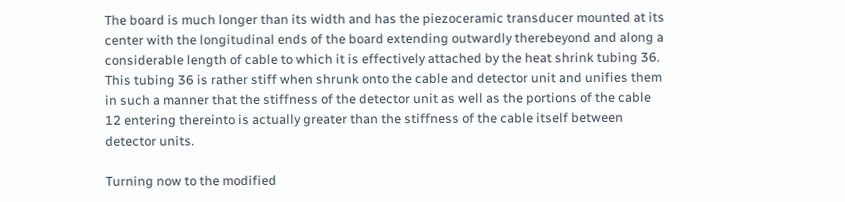The board is much longer than its width and has the piezoceramic transducer mounted at its center with the longitudinal ends of the board extending outwardly therebeyond and along a considerable length of cable to which it is effectively attached by the heat shrink tubing 36. This tubing 36 is rather stiff when shrunk onto the cable and detector unit and unifies them in such a manner that the stiffness of the detector unit as well as the portions of the cable 12 entering thereinto is actually greater than the stiffness of the cable itself between detector units.

Turning now to the modified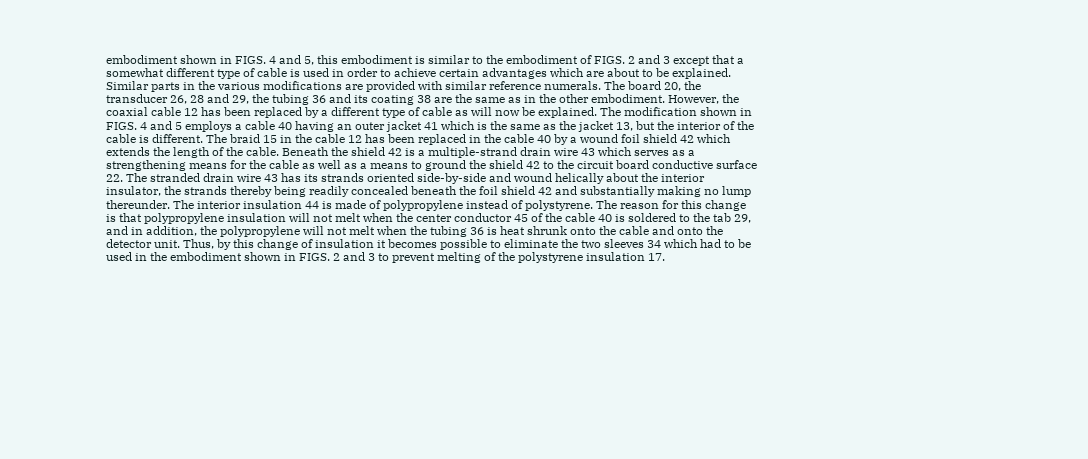embodiment shown in FIGS. 4 and 5, this embodiment is similar to the embodiment of FIGS. 2 and 3 except that a somewhat different type of cable is used in order to achieve certain advantages which are about to be explained. Similar parts in the various modifications are provided with similar reference numerals. The board 20, the transducer 26, 28 and 29, the tubing 36 and its coating 38 are the same as in the other embodiment. However, the coaxial cable 12 has been replaced by a different type of cable as will now be explained. The modification shown in FIGS. 4 and 5 employs a cable 40 having an outer jacket 41 which is the same as the jacket 13, but the interior of the cable is different. The braid 15 in the cable 12 has been replaced in the cable 40 by a wound foil shield 42 which extends the length of the cable. Beneath the shield 42 is a multiple-strand drain wire 43 which serves as a strengthening means for the cable as well as a means to ground the shield 42 to the circuit board conductive surface 22. The stranded drain wire 43 has its strands oriented side-by-side and wound helically about the interior insulator, the strands thereby being readily concealed beneath the foil shield 42 and substantially making no lump thereunder. The interior insulation 44 is made of polypropylene instead of polystyrene. The reason for this change is that polypropylene insulation will not melt when the center conductor 45 of the cable 40 is soldered to the tab 29, and in addition, the polypropylene will not melt when the tubing 36 is heat shrunk onto the cable and onto the detector unit. Thus, by this change of insulation it becomes possible to eliminate the two sleeves 34 which had to be used in the embodiment shown in FIGS. 2 and 3 to prevent melting of the polystyrene insulation 17.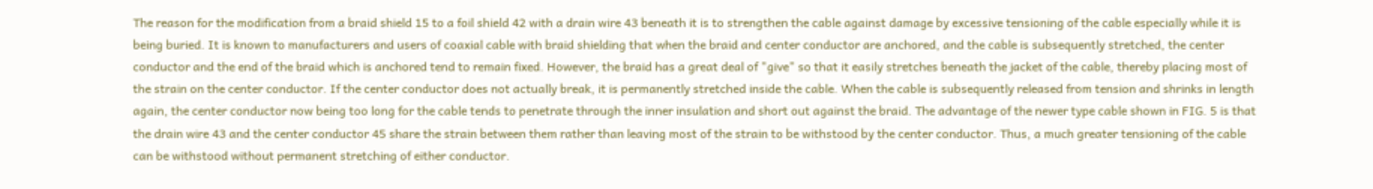The reason for the modification from a braid shield 15 to a foil shield 42 with a drain wire 43 beneath it is to strengthen the cable against damage by excessive tensioning of the cable especially while it is being buried. It is known to manufacturers and users of coaxial cable with braid shielding that when the braid and center conductor are anchored, and the cable is subsequently stretched, the center conductor and the end of the braid which is anchored tend to remain fixed. However, the braid has a great deal of "give" so that it easily stretches beneath the jacket of the cable, thereby placing most of the strain on the center conductor. If the center conductor does not actually break, it is permanently stretched inside the cable. When the cable is subsequently released from tension and shrinks in length again, the center conductor now being too long for the cable tends to penetrate through the inner insulation and short out against the braid. The advantage of the newer type cable shown in FIG. 5 is that the drain wire 43 and the center conductor 45 share the strain between them rather than leaving most of the strain to be withstood by the center conductor. Thus, a much greater tensioning of the cable can be withstood without permanent stretching of either conductor.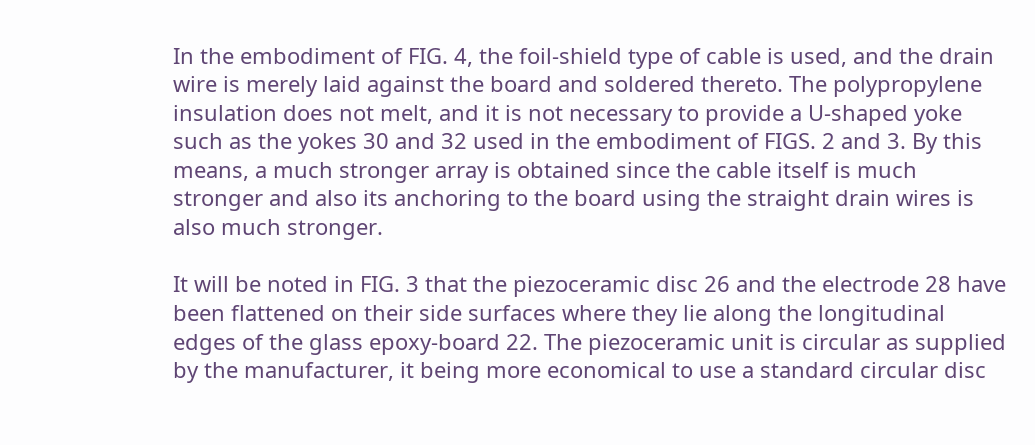In the embodiment of FIG. 4, the foil-shield type of cable is used, and the drain wire is merely laid against the board and soldered thereto. The polypropylene insulation does not melt, and it is not necessary to provide a U-shaped yoke such as the yokes 30 and 32 used in the embodiment of FIGS. 2 and 3. By this means, a much stronger array is obtained since the cable itself is much stronger and also its anchoring to the board using the straight drain wires is also much stronger.

It will be noted in FIG. 3 that the piezoceramic disc 26 and the electrode 28 have been flattened on their side surfaces where they lie along the longitudinal edges of the glass epoxy-board 22. The piezoceramic unit is circular as supplied by the manufacturer, it being more economical to use a standard circular disc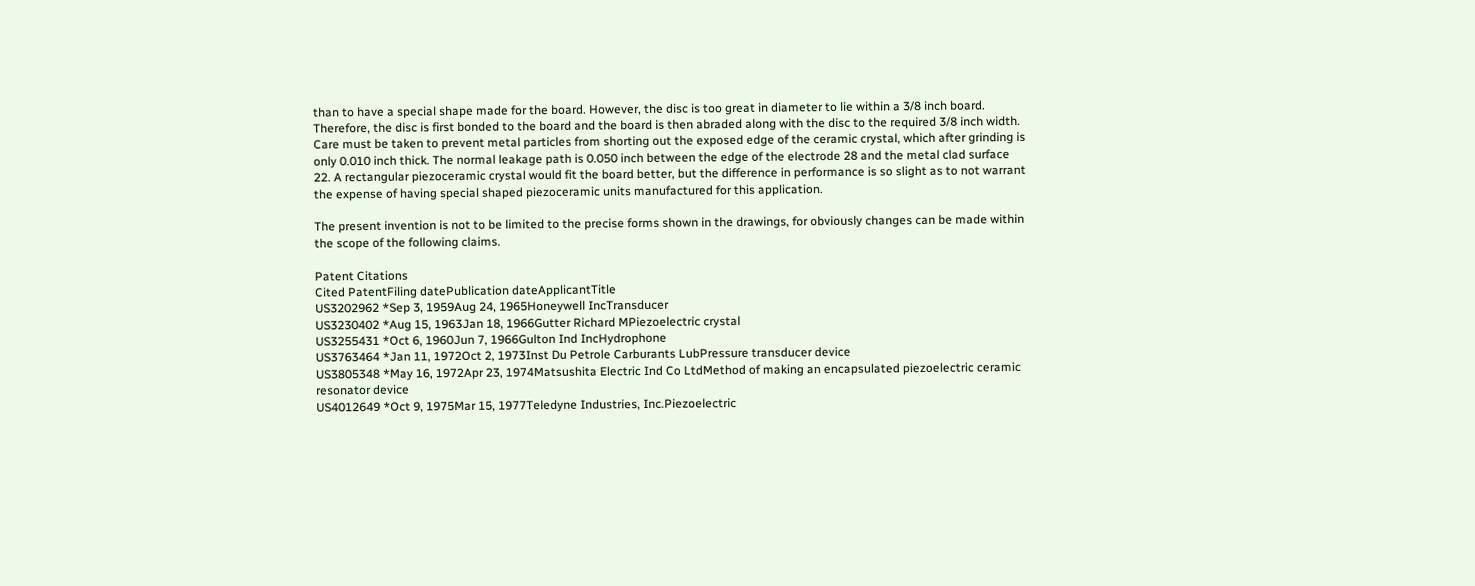than to have a special shape made for the board. However, the disc is too great in diameter to lie within a 3/8 inch board. Therefore, the disc is first bonded to the board and the board is then abraded along with the disc to the required 3/8 inch width. Care must be taken to prevent metal particles from shorting out the exposed edge of the ceramic crystal, which after grinding is only 0.010 inch thick. The normal leakage path is 0.050 inch between the edge of the electrode 28 and the metal clad surface 22. A rectangular piezoceramic crystal would fit the board better, but the difference in performance is so slight as to not warrant the expense of having special shaped piezoceramic units manufactured for this application.

The present invention is not to be limited to the precise forms shown in the drawings, for obviously changes can be made within the scope of the following claims.

Patent Citations
Cited PatentFiling datePublication dateApplicantTitle
US3202962 *Sep 3, 1959Aug 24, 1965Honeywell IncTransducer
US3230402 *Aug 15, 1963Jan 18, 1966Gutter Richard MPiezoelectric crystal
US3255431 *Oct 6, 1960Jun 7, 1966Gulton Ind IncHydrophone
US3763464 *Jan 11, 1972Oct 2, 1973Inst Du Petrole Carburants LubPressure transducer device
US3805348 *May 16, 1972Apr 23, 1974Matsushita Electric Ind Co LtdMethod of making an encapsulated piezoelectric ceramic resonator device
US4012649 *Oct 9, 1975Mar 15, 1977Teledyne Industries, Inc.Piezoelectric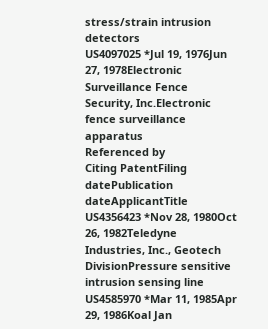stress/strain intrusion detectors
US4097025 *Jul 19, 1976Jun 27, 1978Electronic Surveillance Fence Security, Inc.Electronic fence surveillance apparatus
Referenced by
Citing PatentFiling datePublication dateApplicantTitle
US4356423 *Nov 28, 1980Oct 26, 1982Teledyne Industries, Inc., Geotech DivisionPressure sensitive intrusion sensing line
US4585970 *Mar 11, 1985Apr 29, 1986Koal Jan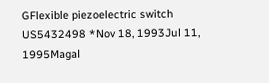GFlexible piezoelectric switch
US5432498 *Nov 18, 1993Jul 11, 1995Magal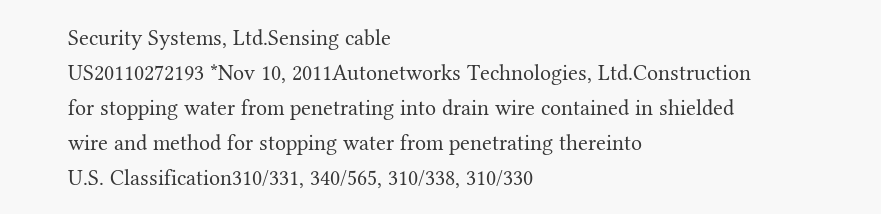Security Systems, Ltd.Sensing cable
US20110272193 *Nov 10, 2011Autonetworks Technologies, Ltd.Construction for stopping water from penetrating into drain wire contained in shielded wire and method for stopping water from penetrating thereinto
U.S. Classification310/331, 340/565, 310/338, 310/330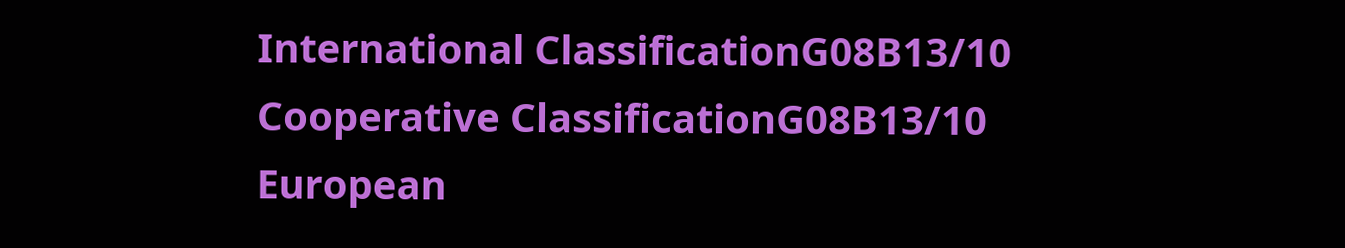International ClassificationG08B13/10
Cooperative ClassificationG08B13/10
European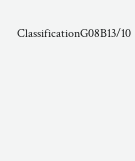ClassificationG08B13/10